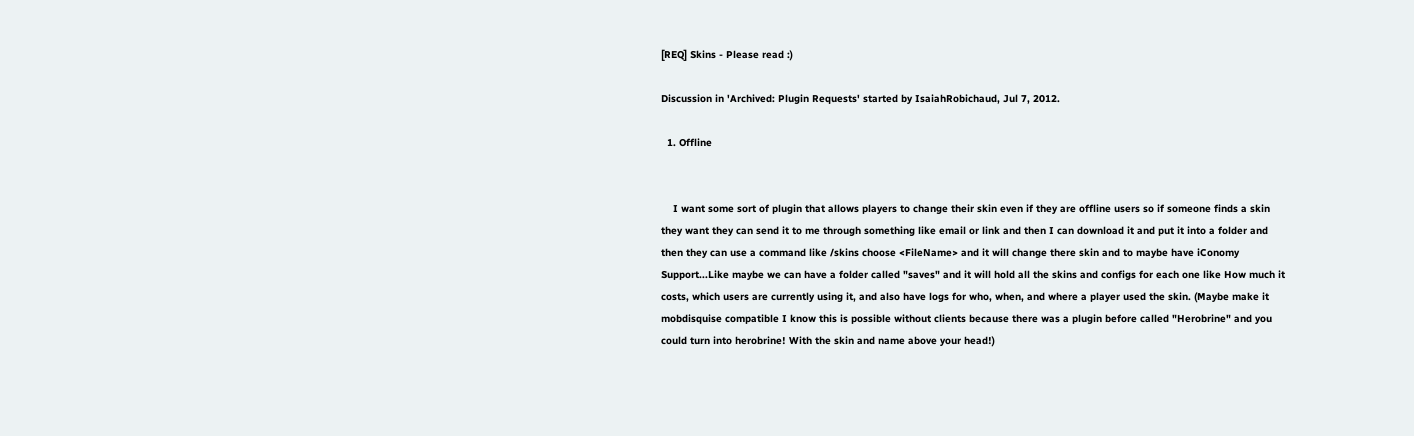[REQ] Skins - Please read :)

Discussion in 'Archived: Plugin Requests' started by IsaiahRobichaud, Jul 7, 2012.

  1. Offline


    I want some sort of plugin that allows players to change their skin even if they are offline users so if someone finds a skin they want they can send it to me through something like email or link and then I can download it and put it into a folder and then they can use a command like /skins choose <FileName> and it will change there skin and to maybe have iConomy Support...Like maybe we can have a folder called "saves" and it will hold all the skins and configs for each one like How much it costs, which users are currently using it, and also have logs for who, when, and where a player used the skin. (Maybe make it mobdisquise compatible I know this is possible without clients because there was a plugin before called "Herobrine" and you could turn into herobrine! With the skin and name above your head!)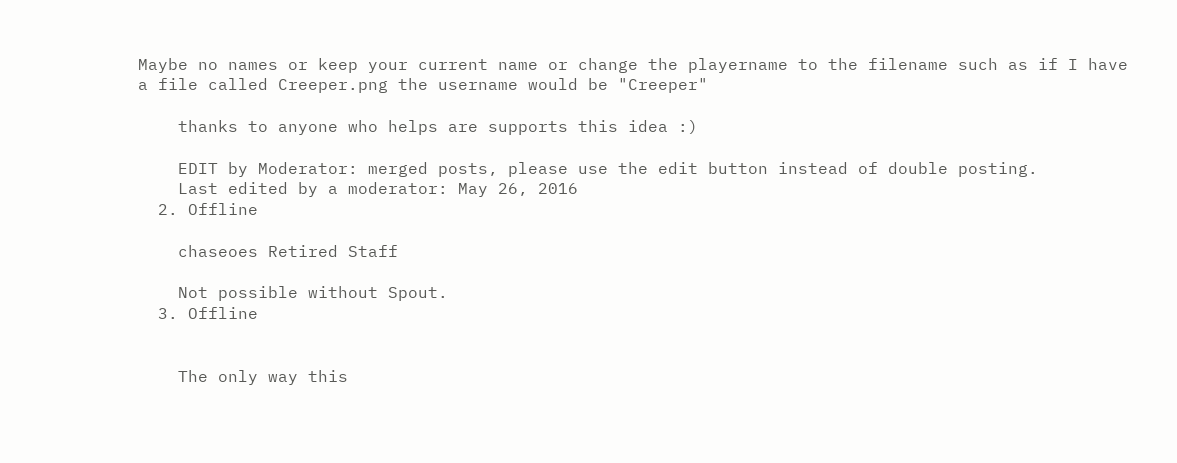Maybe no names or keep your current name or change the playername to the filename such as if I have a file called Creeper.png the username would be "Creeper"

    thanks to anyone who helps are supports this idea :)

    EDIT by Moderator: merged posts, please use the edit button instead of double posting.
    Last edited by a moderator: May 26, 2016
  2. Offline

    chaseoes Retired Staff

    Not possible without Spout.
  3. Offline


    The only way this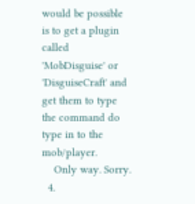would be possible is to get a plugin called 'MobDisguise' or 'DisguiseCraft' and get them to type the command do type in to the mob/player.
    Only way. Sorry.
  4.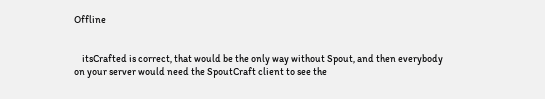Offline


    itsCrafted is correct, that would be the only way without Spout, and then everybody on your server would need the SpoutCraft client to see the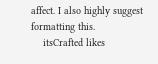affect. I also highly suggest formatting this.
    itsCrafted likes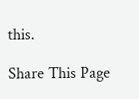this.

Share This Page